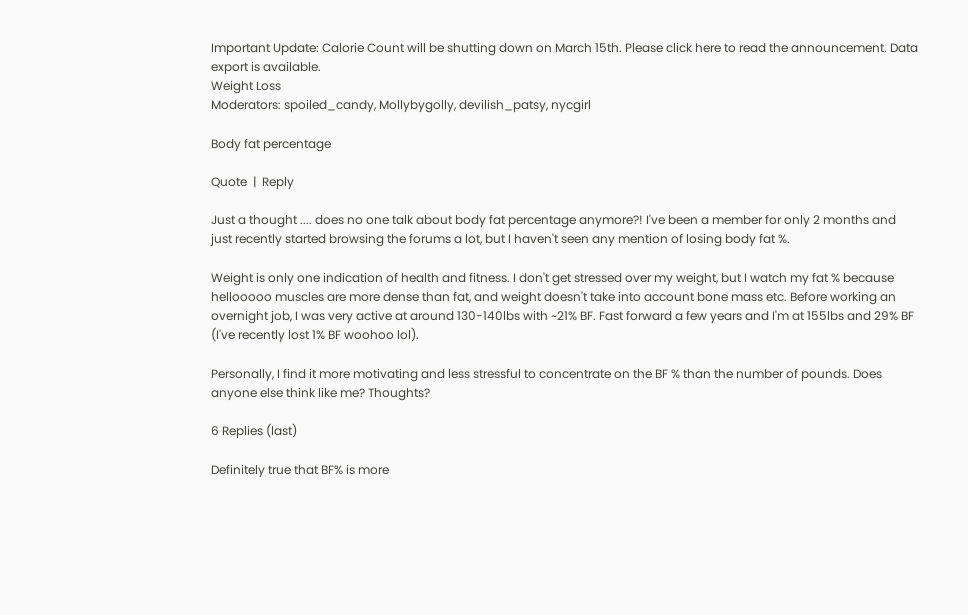Important Update: Calorie Count will be shutting down on March 15th. Please click here to read the announcement. Data export is available.
Weight Loss
Moderators: spoiled_candy, Mollybygolly, devilish_patsy, nycgirl

Body fat percentage

Quote  |  Reply

Just a thought .... does no one talk about body fat percentage anymore?! I've been a member for only 2 months and just recently started browsing the forums a lot, but I haven't seen any mention of losing body fat %.

Weight is only one indication of health and fitness. I don't get stressed over my weight, but I watch my fat % because hellooooo muscles are more dense than fat, and weight doesn't take into account bone mass etc. Before working an overnight job, I was very active at around 130-140lbs with ~21% BF. Fast forward a few years and I'm at 155lbs and 29% BF (I've recently lost 1% BF woohoo lol).

Personally, I find it more motivating and less stressful to concentrate on the BF % than the number of pounds. Does anyone else think like me? Thoughts?

6 Replies (last)

Definitely true that BF% is more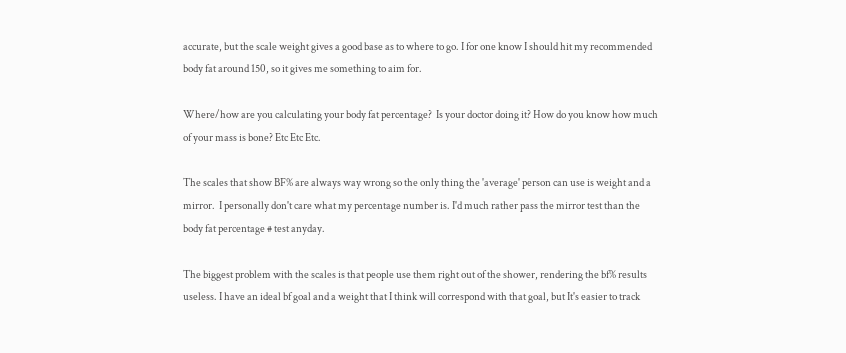accurate, but the scale weight gives a good base as to where to go. I for one know I should hit my recommended body fat around 150, so it gives me something to aim for.

Where/how are you calculating your body fat percentage?  Is your doctor doing it? How do you know how much of your mass is bone? Etc Etc Etc.

The scales that show BF% are always way wrong so the only thing the 'average' person can use is weight and a mirror.  I personally don't care what my percentage number is. I'd much rather pass the mirror test than the body fat percentage # test anyday.

The biggest problem with the scales is that people use them right out of the shower, rendering the bf% results useless. I have an ideal bf goal and a weight that I think will correspond with that goal, but It's easier to track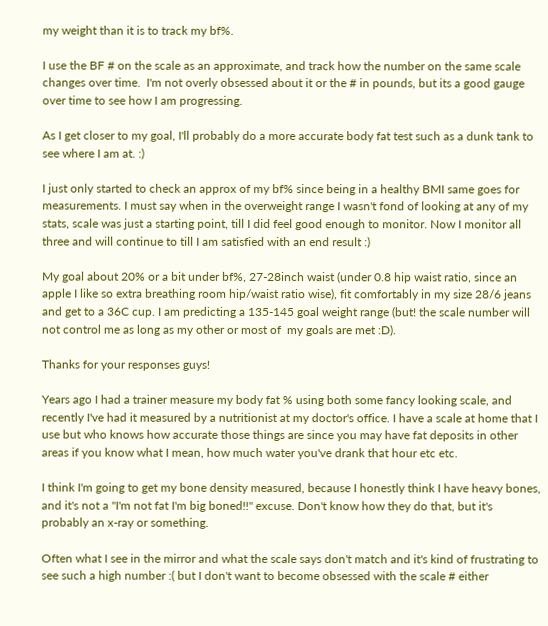my weight than it is to track my bf%.

I use the BF # on the scale as an approximate, and track how the number on the same scale changes over time.  I'm not overly obsessed about it or the # in pounds, but its a good gauge over time to see how I am progressing.

As I get closer to my goal, I'll probably do a more accurate body fat test such as a dunk tank to see where I am at. :)

I just only started to check an approx of my bf% since being in a healthy BMI same goes for measurements. I must say when in the overweight range I wasn't fond of looking at any of my stats, scale was just a starting point, till I did feel good enough to monitor. Now I monitor all three and will continue to till I am satisfied with an end result :)

My goal about 20% or a bit under bf%, 27-28inch waist (under 0.8 hip waist ratio, since an apple I like so extra breathing room hip/waist ratio wise), fit comfortably in my size 28/6 jeans and get to a 36C cup. I am predicting a 135-145 goal weight range (but! the scale number will not control me as long as my other or most of  my goals are met :D).

Thanks for your responses guys!

Years ago I had a trainer measure my body fat % using both some fancy looking scale, and recently I've had it measured by a nutritionist at my doctor's office. I have a scale at home that I use but who knows how accurate those things are since you may have fat deposits in other areas if you know what I mean, how much water you've drank that hour etc etc.

I think I'm going to get my bone density measured, because I honestly think I have heavy bones, and it's not a "I'm not fat I'm big boned!!" excuse. Don't know how they do that, but it's probably an x-ray or something.

Often what I see in the mirror and what the scale says don't match and it's kind of frustrating to see such a high number :( but I don't want to become obsessed with the scale # either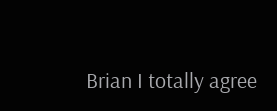Brian I totally agree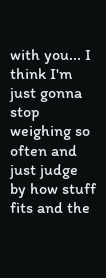with you... I think I'm just gonna stop weighing so often and just judge by how stuff fits and the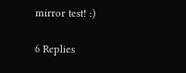mirror test! :)

6 Replies